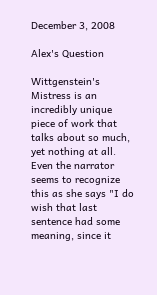December 3, 2008

Alex's Question

Wittgenstein's Mistress is an incredibly unique piece of work that talks about so much, yet nothing at all. Even the narrator seems to recognize this as she says "I do wish that last sentence had some meaning, since it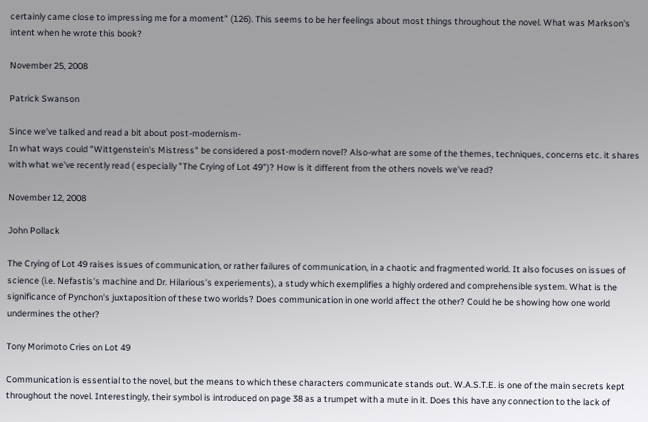certainly came close to impressing me for a moment" (126). This seems to be her feelings about most things throughout the novel. What was Markson's intent when he wrote this book?

November 25, 2008

Patrick Swanson

Since we've talked and read a bit about post-modernism-
In what ways could "Wittgenstein's Mistress" be considered a post-modern novel? Also-what are some of the themes, techniques, concerns etc. it shares with what we've recently read ( especially "The Crying of Lot 49")? How is it different from the others novels we've read?

November 12, 2008

John Pollack

The Crying of Lot 49 raises issues of communication, or rather failures of communication, in a chaotic and fragmented world. It also focuses on issues of science (i.e. Nefastis's machine and Dr. Hilarious's experiements), a study which exemplifies a highly ordered and comprehensible system. What is the significance of Pynchon's juxtaposition of these two worlds? Does communication in one world affect the other? Could he be showing how one world undermines the other?

Tony Morimoto Cries on Lot 49

Communication is essential to the novel, but the means to which these characters communicate stands out. W.A.S.T.E. is one of the main secrets kept throughout the novel. Interestingly, their symbol is introduced on page 38 as a trumpet with a mute in it. Does this have any connection to the lack of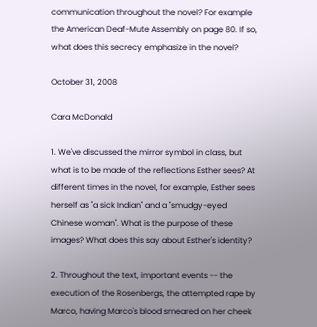communication throughout the novel? For example the American Deaf-Mute Assembly on page 80. If so, what does this secrecy emphasize in the novel?

October 31, 2008

Cara McDonald

1. We've discussed the mirror symbol in class, but what is to be made of the reflections Esther sees? At different times in the novel, for example, Esther sees herself as "a sick Indian" and a "smudgy-eyed Chinese woman". What is the purpose of these images? What does this say about Esther's identity?

2. Throughout the text, important events -- the execution of the Rosenbergs, the attempted rape by Marco, having Marco's blood smeared on her cheek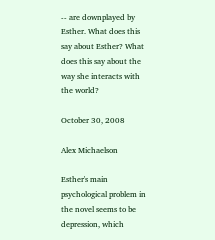-- are downplayed by Esther. What does this say about Esther? What does this say about the way she interacts with the world?

October 30, 2008

Alex Michaelson

Esther's main psychological problem in the novel seems to be depression, which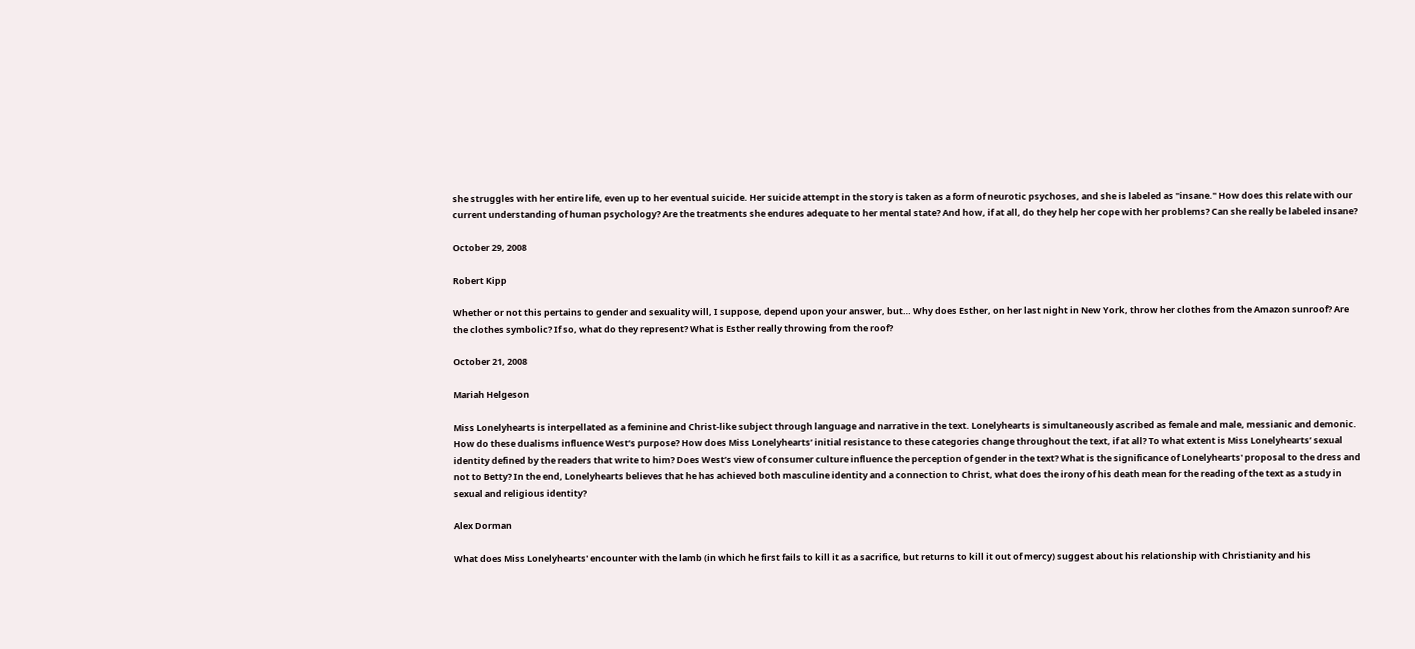she struggles with her entire life, even up to her eventual suicide. Her suicide attempt in the story is taken as a form of neurotic psychoses, and she is labeled as "insane." How does this relate with our current understanding of human psychology? Are the treatments she endures adequate to her mental state? And how, if at all, do they help her cope with her problems? Can she really be labeled insane?

October 29, 2008

Robert Kipp

Whether or not this pertains to gender and sexuality will, I suppose, depend upon your answer, but… Why does Esther, on her last night in New York, throw her clothes from the Amazon sunroof? Are the clothes symbolic? If so, what do they represent? What is Esther really throwing from the roof?

October 21, 2008

Mariah Helgeson

Miss Lonelyhearts is interpellated as a feminine and Christ-like subject through language and narrative in the text. Lonelyhearts is simultaneously ascribed as female and male, messianic and demonic. How do these dualisms influence West’s purpose? How does Miss Lonelyhearts’ initial resistance to these categories change throughout the text, if at all? To what extent is Miss Lonelyhearts’ sexual identity defined by the readers that write to him? Does West’s view of consumer culture influence the perception of gender in the text? What is the significance of Lonelyhearts' proposal to the dress and not to Betty? In the end, Lonelyhearts believes that he has achieved both masculine identity and a connection to Christ, what does the irony of his death mean for the reading of the text as a study in sexual and religious identity?

Alex Dorman

What does Miss Lonelyhearts' encounter with the lamb (in which he first fails to kill it as a sacrifice, but returns to kill it out of mercy) suggest about his relationship with Christianity and his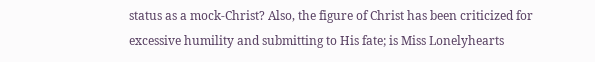status as a mock-Christ? Also, the figure of Christ has been criticized for excessive humility and submitting to His fate; is Miss Lonelyhearts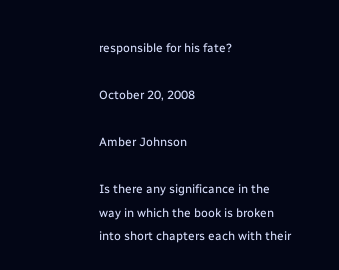responsible for his fate?

October 20, 2008

Amber Johnson

Is there any significance in the way in which the book is broken into short chapters each with their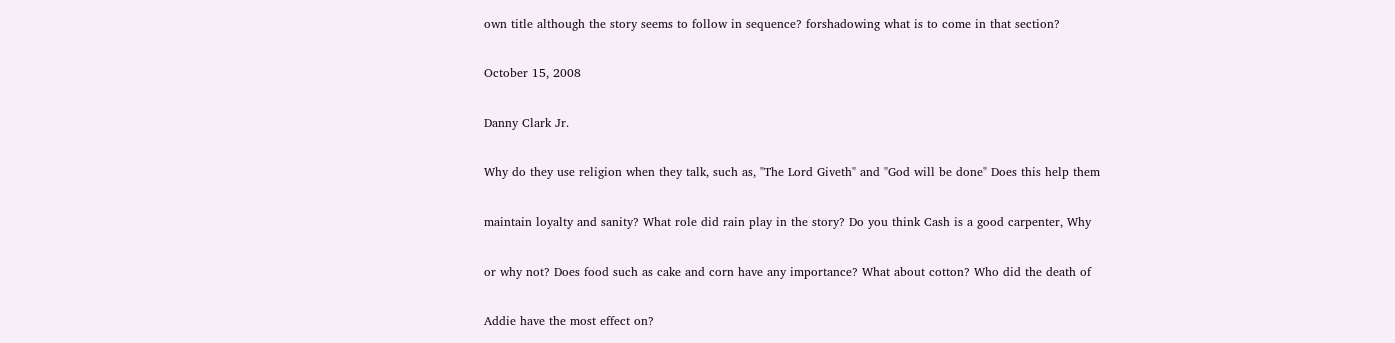own title although the story seems to follow in sequence? forshadowing what is to come in that section?

October 15, 2008

Danny Clark Jr.

Why do they use religion when they talk, such as, "The Lord Giveth" and "God will be done" Does this help them

maintain loyalty and sanity? What role did rain play in the story? Do you think Cash is a good carpenter, Why

or why not? Does food such as cake and corn have any importance? What about cotton? Who did the death of

Addie have the most effect on?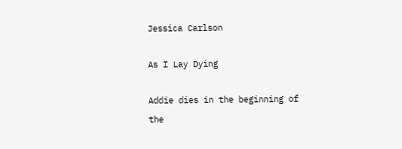Jessica Carlson

As I Lay Dying

Addie dies in the beginning of the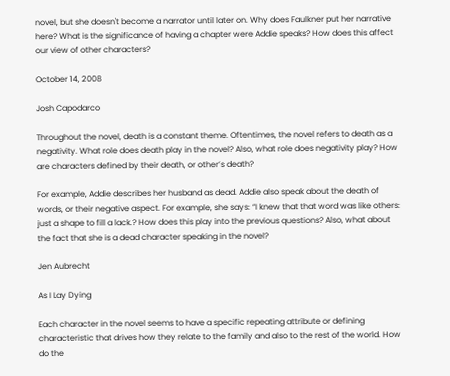novel, but she doesn't become a narrator until later on. Why does Faulkner put her narrative here? What is the significance of having a chapter were Addie speaks? How does this affect our view of other characters?

October 14, 2008

Josh Capodarco

Throughout the novel, death is a constant theme. Oftentimes, the novel refers to death as a negativity. What role does death play in the novel? Also, what role does negativity play? How are characters defined by their death, or other’s death?

For example, Addie describes her husband as dead. Addie also speak about the death of words, or their negative aspect. For example, she says: “I knew that that word was like others: just a shape to fill a lack.? How does this play into the previous questions? Also, what about the fact that she is a dead character speaking in the novel?

Jen Aubrecht

As I Lay Dying

Each character in the novel seems to have a specific repeating attribute or defining characteristic that drives how they relate to the family and also to the rest of the world. How do the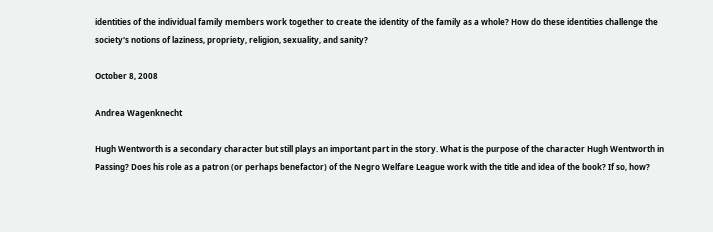identities of the individual family members work together to create the identity of the family as a whole? How do these identities challenge the society's notions of laziness, propriety, religion, sexuality, and sanity?

October 8, 2008

Andrea Wagenknecht

Hugh Wentworth is a secondary character but still plays an important part in the story. What is the purpose of the character Hugh Wentworth in Passing? Does his role as a patron (or perhaps benefactor) of the Negro Welfare League work with the title and idea of the book? If so, how?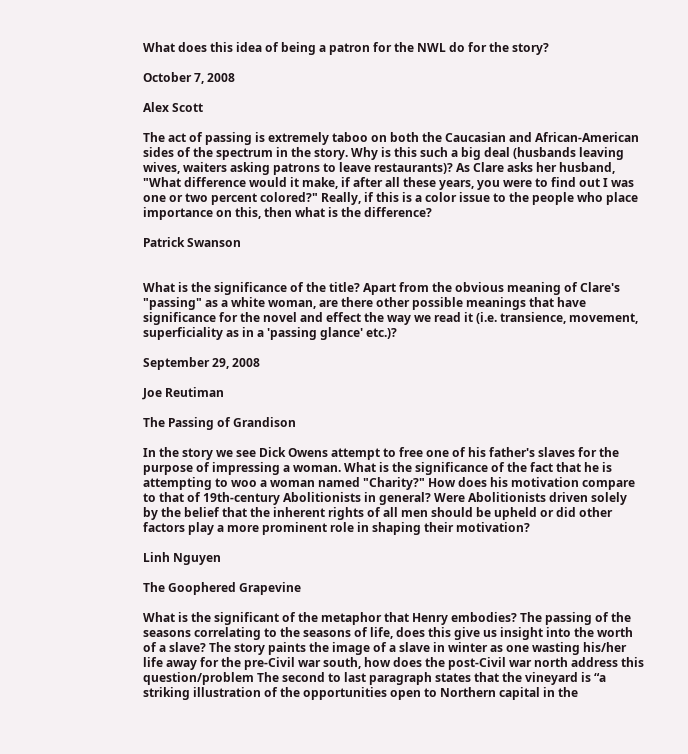What does this idea of being a patron for the NWL do for the story?

October 7, 2008

Alex Scott

The act of passing is extremely taboo on both the Caucasian and African-American sides of the spectrum in the story. Why is this such a big deal (husbands leaving wives, waiters asking patrons to leave restaurants)? As Clare asks her husband, "What difference would it make, if after all these years, you were to find out I was one or two percent colored?" Really, if this is a color issue to the people who place importance on this, then what is the difference?

Patrick Swanson


What is the significance of the title? Apart from the obvious meaning of Clare's "passing" as a white woman, are there other possible meanings that have significance for the novel and effect the way we read it (i.e. transience, movement, superficiality as in a 'passing glance' etc.)?

September 29, 2008

Joe Reutiman

The Passing of Grandison

In the story we see Dick Owens attempt to free one of his father's slaves for the purpose of impressing a woman. What is the significance of the fact that he is attempting to woo a woman named "Charity?" How does his motivation compare to that of 19th-century Abolitionists in general? Were Abolitionists driven solely by the belief that the inherent rights of all men should be upheld or did other factors play a more prominent role in shaping their motivation?

Linh Nguyen

The Goophered Grapevine

What is the significant of the metaphor that Henry embodies? The passing of the seasons correlating to the seasons of life, does this give us insight into the worth of a slave? The story paints the image of a slave in winter as one wasting his/her life away for the pre-Civil war south, how does the post-Civil war north address this question/problem The second to last paragraph states that the vineyard is “a striking illustration of the opportunities open to Northern capital in the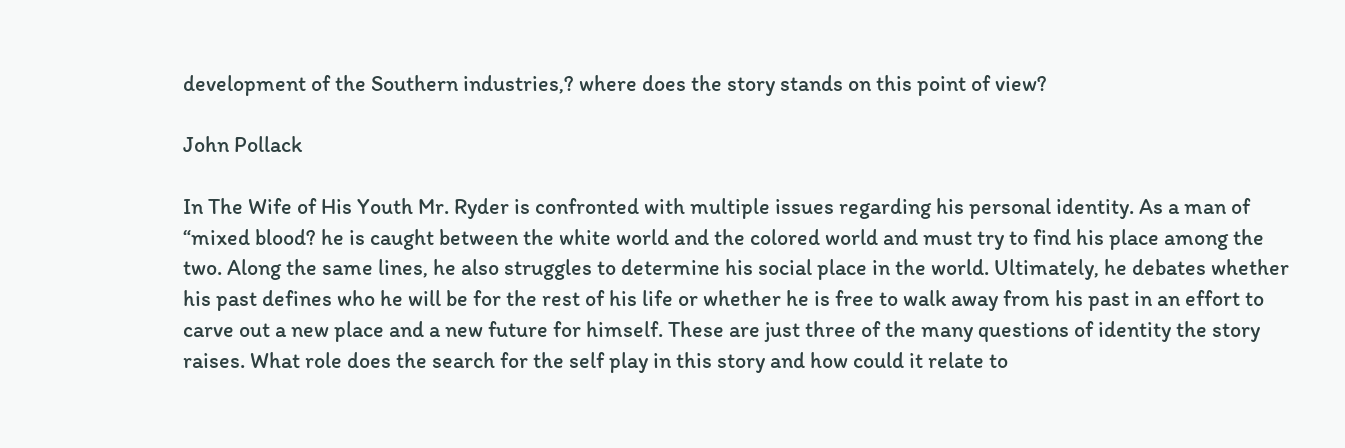development of the Southern industries,? where does the story stands on this point of view?

John Pollack

In The Wife of His Youth Mr. Ryder is confronted with multiple issues regarding his personal identity. As a man of “mixed blood? he is caught between the white world and the colored world and must try to find his place among the two. Along the same lines, he also struggles to determine his social place in the world. Ultimately, he debates whether his past defines who he will be for the rest of his life or whether he is free to walk away from his past in an effort to carve out a new place and a new future for himself. These are just three of the many questions of identity the story raises. What role does the search for the self play in this story and how could it relate to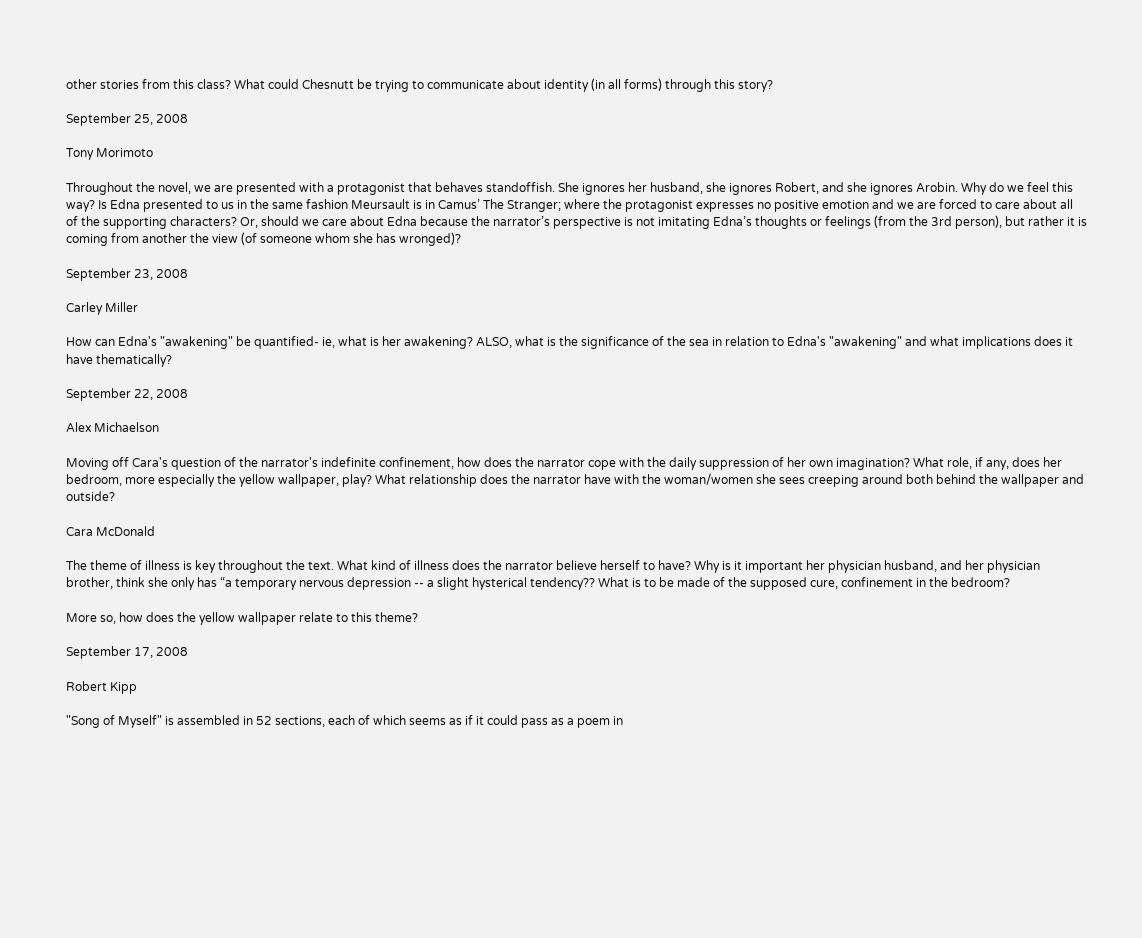other stories from this class? What could Chesnutt be trying to communicate about identity (in all forms) through this story?

September 25, 2008

Tony Morimoto

Throughout the novel, we are presented with a protagonist that behaves standoffish. She ignores her husband, she ignores Robert, and she ignores Arobin. Why do we feel this way? Is Edna presented to us in the same fashion Meursault is in Camus’ The Stranger; where the protagonist expresses no positive emotion and we are forced to care about all of the supporting characters? Or, should we care about Edna because the narrator’s perspective is not imitating Edna’s thoughts or feelings (from the 3rd person), but rather it is coming from another the view (of someone whom she has wronged)?

September 23, 2008

Carley Miller

How can Edna's "awakening" be quantified- ie, what is her awakening? ALSO, what is the significance of the sea in relation to Edna's "awakening" and what implications does it have thematically?

September 22, 2008

Alex Michaelson

Moving off Cara's question of the narrator's indefinite confinement, how does the narrator cope with the daily suppression of her own imagination? What role, if any, does her bedroom, more especially the yellow wallpaper, play? What relationship does the narrator have with the woman/women she sees creeping around both behind the wallpaper and outside?

Cara McDonald

The theme of illness is key throughout the text. What kind of illness does the narrator believe herself to have? Why is it important her physician husband, and her physician brother, think she only has “a temporary nervous depression -- a slight hysterical tendency?? What is to be made of the supposed cure, confinement in the bedroom?

More so, how does the yellow wallpaper relate to this theme?

September 17, 2008

Robert Kipp

"Song of Myself" is assembled in 52 sections, each of which seems as if it could pass as a poem in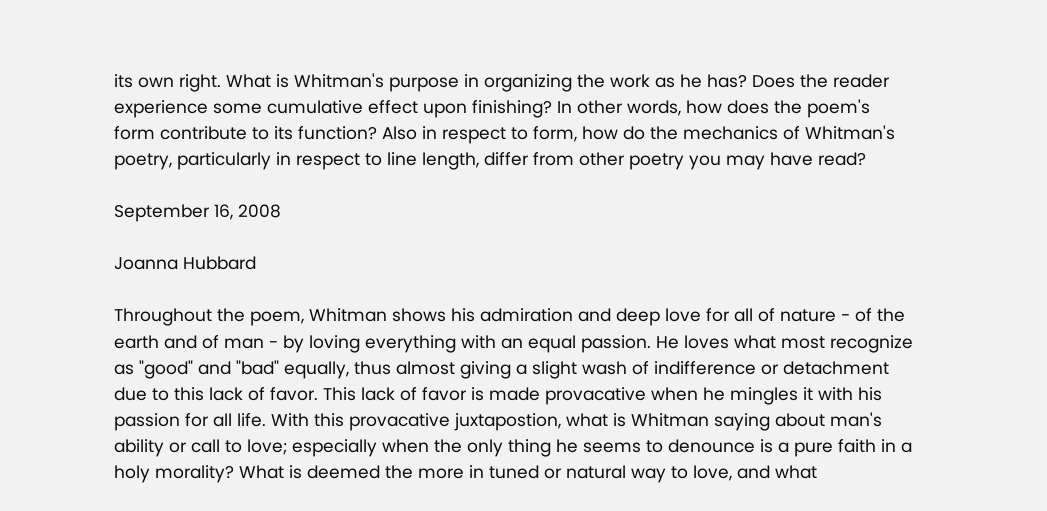its own right. What is Whitman's purpose in organizing the work as he has? Does the reader experience some cumulative effect upon finishing? In other words, how does the poem's form contribute to its function? Also in respect to form, how do the mechanics of Whitman's poetry, particularly in respect to line length, differ from other poetry you may have read?

September 16, 2008

Joanna Hubbard

Throughout the poem, Whitman shows his admiration and deep love for all of nature - of the earth and of man - by loving everything with an equal passion. He loves what most recognize as "good" and "bad" equally, thus almost giving a slight wash of indifference or detachment due to this lack of favor. This lack of favor is made provacative when he mingles it with his passion for all life. With this provacative juxtapostion, what is Whitman saying about man's ability or call to love; especially when the only thing he seems to denounce is a pure faith in a holy morality? What is deemed the more in tuned or natural way to love, and what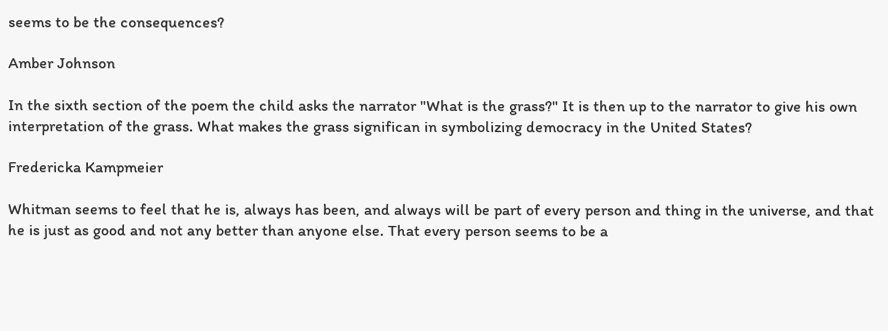seems to be the consequences?

Amber Johnson

In the sixth section of the poem the child asks the narrator "What is the grass?" It is then up to the narrator to give his own interpretation of the grass. What makes the grass significan in symbolizing democracy in the United States?

Fredericka Kampmeier

Whitman seems to feel that he is, always has been, and always will be part of every person and thing in the universe, and that he is just as good and not any better than anyone else. That every person seems to be a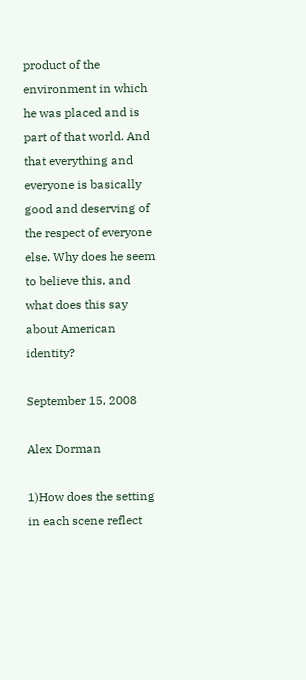product of the environment in which he was placed and is part of that world. And that everything and everyone is basically good and deserving of the respect of everyone else. Why does he seem to believe this, and what does this say about American identity?

September 15, 2008

Alex Dorman

1)How does the setting in each scene reflect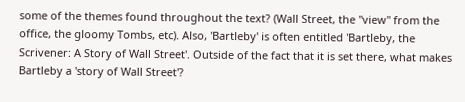some of the themes found throughout the text? (Wall Street, the "view" from the office, the gloomy Tombs, etc). Also, 'Bartleby' is often entitled 'Bartleby, the Scrivener: A Story of Wall Street'. Outside of the fact that it is set there, what makes Bartleby a 'story of Wall Street'?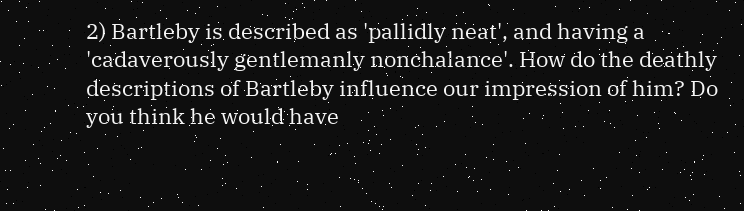2) Bartleby is described as 'pallidly neat', and having a 'cadaverously gentlemanly nonchalance'. How do the deathly descriptions of Bartleby influence our impression of him? Do you think he would have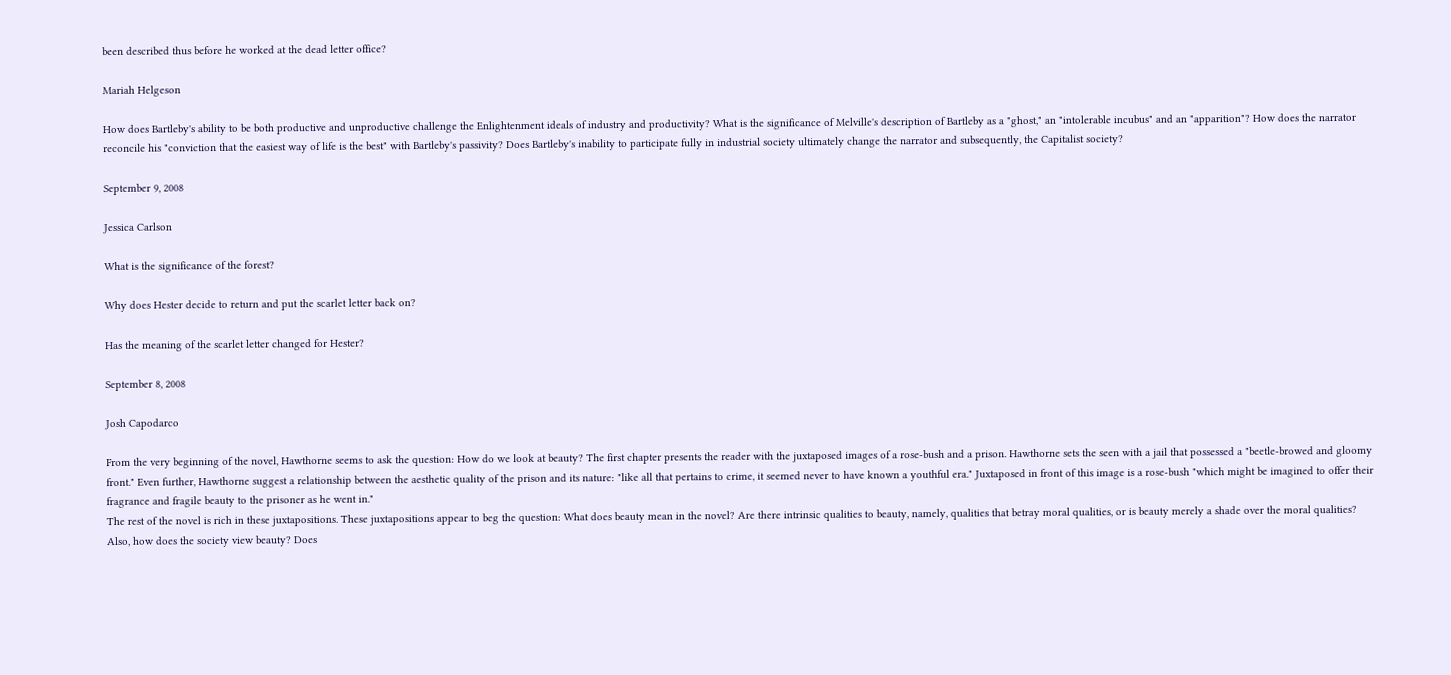been described thus before he worked at the dead letter office?

Mariah Helgeson

How does Bartleby's ability to be both productive and unproductive challenge the Enlightenment ideals of industry and productivity? What is the significance of Melville's description of Bartleby as a "ghost," an "intolerable incubus" and an "apparition"? How does the narrator reconcile his "conviction that the easiest way of life is the best" with Bartleby's passivity? Does Bartleby's inability to participate fully in industrial society ultimately change the narrator and subsequently, the Capitalist society?

September 9, 2008

Jessica Carlson

What is the significance of the forest?

Why does Hester decide to return and put the scarlet letter back on?

Has the meaning of the scarlet letter changed for Hester?

September 8, 2008

Josh Capodarco

From the very beginning of the novel, Hawthorne seems to ask the question: How do we look at beauty? The first chapter presents the reader with the juxtaposed images of a rose-bush and a prison. Hawthorne sets the seen with a jail that possessed a "beetle-browed and gloomy front." Even further, Hawthorne suggest a relationship between the aesthetic quality of the prison and its nature: "like all that pertains to crime, it seemed never to have known a youthful era." Juxtaposed in front of this image is a rose-bush "which might be imagined to offer their fragrance and fragile beauty to the prisoner as he went in."
The rest of the novel is rich in these juxtapositions. These juxtapositions appear to beg the question: What does beauty mean in the novel? Are there intrinsic qualities to beauty, namely, qualities that betray moral qualities, or is beauty merely a shade over the moral qualities? Also, how does the society view beauty? Does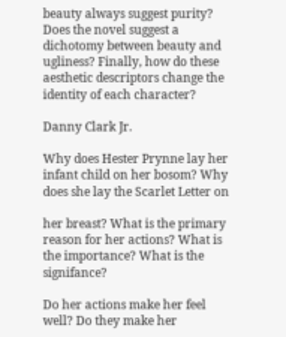beauty always suggest purity? Does the novel suggest a dichotomy between beauty and ugliness? Finally, how do these aesthetic descriptors change the identity of each character?

Danny Clark Jr.

Why does Hester Prynne lay her infant child on her bosom? Why does she lay the Scarlet Letter on

her breast? What is the primary reason for her actions? What is the importance? What is the signifance?

Do her actions make her feel well? Do they make her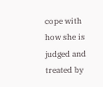cope with how she is judged and treated by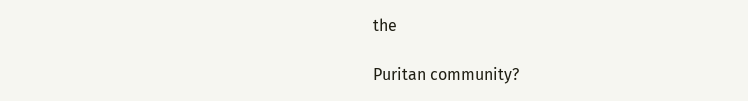the

Puritan community?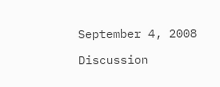September 4, 2008

Discussion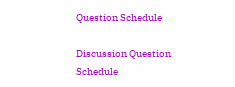Question Schedule

Discussion Question Schedule